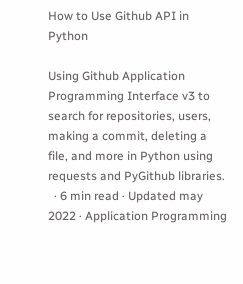How to Use Github API in Python

Using Github Application Programming Interface v3 to search for repositories, users, making a commit, deleting a file, and more in Python using requests and PyGithub libraries.
  · 6 min read · Updated may 2022 · Application Programming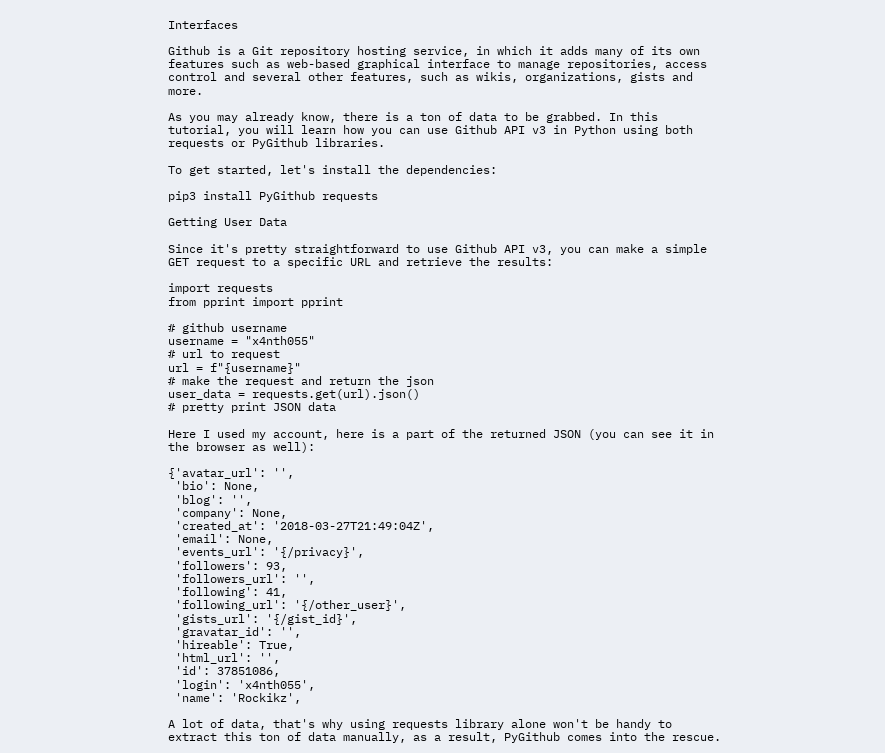Interfaces

Github is a Git repository hosting service, in which it adds many of its own features such as web-based graphical interface to manage repositories, access control and several other features, such as wikis, organizations, gists and more.

As you may already know, there is a ton of data to be grabbed. In this tutorial, you will learn how you can use Github API v3 in Python using both requests or PyGithub libraries.

To get started, let's install the dependencies:

pip3 install PyGithub requests

Getting User Data

Since it's pretty straightforward to use Github API v3, you can make a simple GET request to a specific URL and retrieve the results:

import requests
from pprint import pprint

# github username
username = "x4nth055"
# url to request
url = f"{username}"
# make the request and return the json
user_data = requests.get(url).json()
# pretty print JSON data

Here I used my account, here is a part of the returned JSON (you can see it in the browser as well):

{'avatar_url': '',
 'bio': None,
 'blog': '',
 'company': None,
 'created_at': '2018-03-27T21:49:04Z',
 'email': None,
 'events_url': '{/privacy}',
 'followers': 93,
 'followers_url': '',
 'following': 41,
 'following_url': '{/other_user}',
 'gists_url': '{/gist_id}',
 'gravatar_id': '',
 'hireable': True,
 'html_url': '',
 'id': 37851086,
 'login': 'x4nth055',
 'name': 'Rockikz',

A lot of data, that's why using requests library alone won't be handy to extract this ton of data manually, as a result, PyGithub comes into the rescue.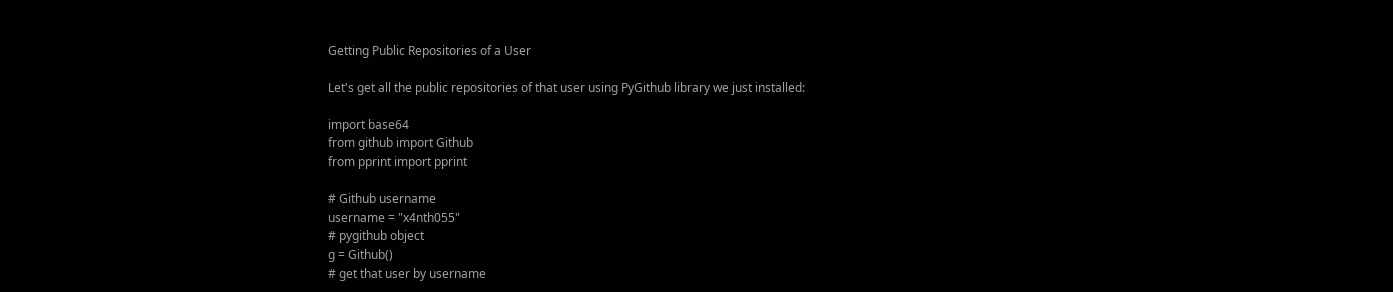Getting Public Repositories of a User

Let's get all the public repositories of that user using PyGithub library we just installed:

import base64
from github import Github
from pprint import pprint

# Github username
username = "x4nth055"
# pygithub object
g = Github()
# get that user by username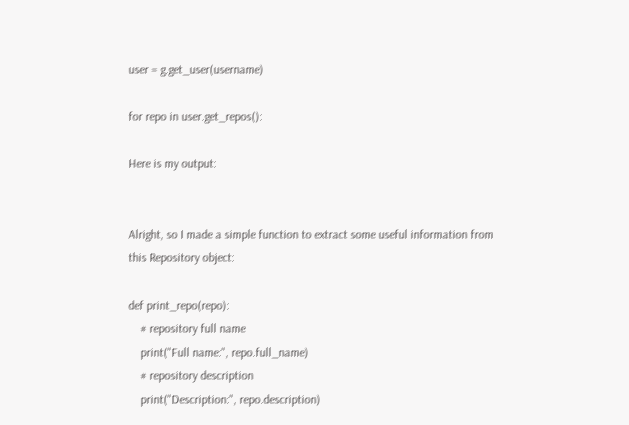user = g.get_user(username)

for repo in user.get_repos():

Here is my output:


Alright, so I made a simple function to extract some useful information from this Repository object:

def print_repo(repo):
    # repository full name
    print("Full name:", repo.full_name)
    # repository description
    print("Description:", repo.description)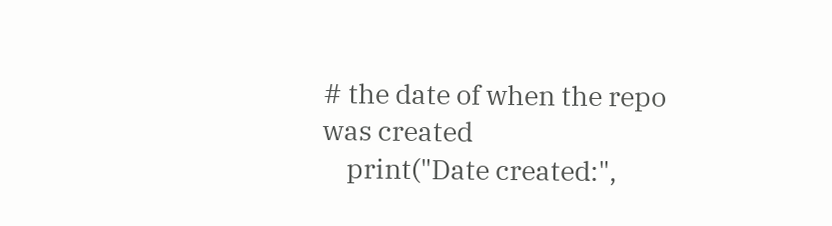# the date of when the repo was created
    print("Date created:",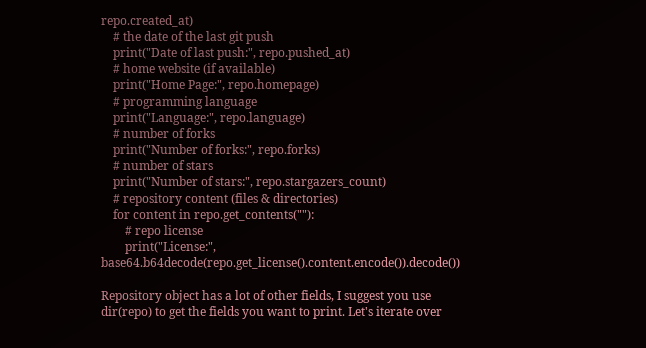repo.created_at)
    # the date of the last git push
    print("Date of last push:", repo.pushed_at)
    # home website (if available)
    print("Home Page:", repo.homepage)
    # programming language
    print("Language:", repo.language)
    # number of forks
    print("Number of forks:", repo.forks)
    # number of stars
    print("Number of stars:", repo.stargazers_count)
    # repository content (files & directories)
    for content in repo.get_contents(""):
        # repo license
        print("License:", base64.b64decode(repo.get_license().content.encode()).decode())

Repository object has a lot of other fields, I suggest you use dir(repo) to get the fields you want to print. Let's iterate over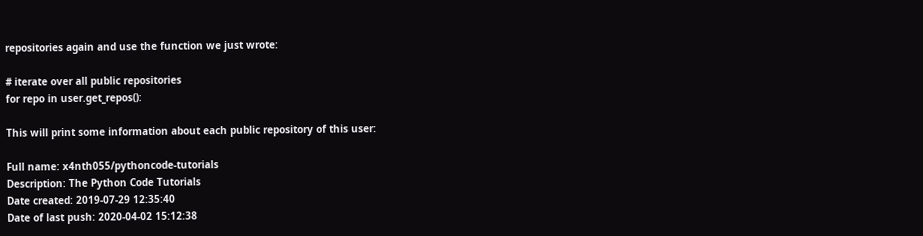repositories again and use the function we just wrote:

# iterate over all public repositories
for repo in user.get_repos():

This will print some information about each public repository of this user:

Full name: x4nth055/pythoncode-tutorials
Description: The Python Code Tutorials
Date created: 2019-07-29 12:35:40
Date of last push: 2020-04-02 15:12:38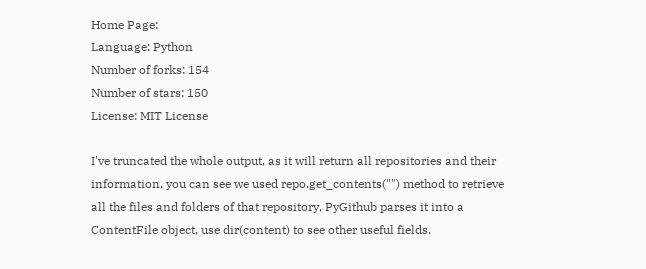Home Page:
Language: Python
Number of forks: 154
Number of stars: 150
License: MIT License

I've truncated the whole output, as it will return all repositories and their information, you can see we used repo.get_contents("") method to retrieve all the files and folders of that repository, PyGithub parses it into a ContentFile object, use dir(content) to see other useful fields.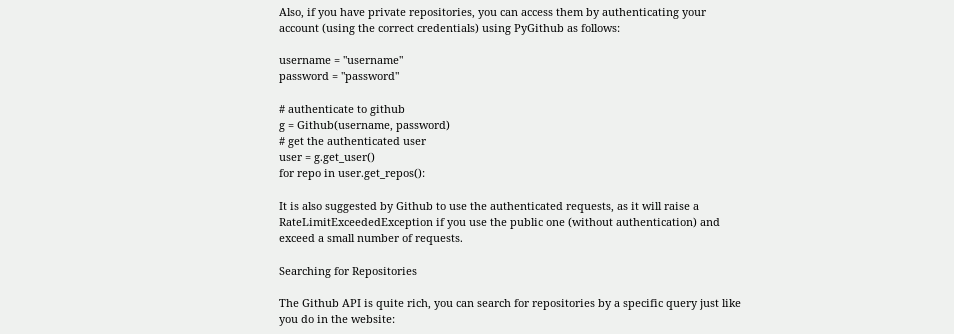Also, if you have private repositories, you can access them by authenticating your account (using the correct credentials) using PyGithub as follows:

username = "username"
password = "password"

# authenticate to github
g = Github(username, password)
# get the authenticated user
user = g.get_user()
for repo in user.get_repos():

It is also suggested by Github to use the authenticated requests, as it will raise a RateLimitExceededException if you use the public one (without authentication) and exceed a small number of requests.

Searching for Repositories

The Github API is quite rich, you can search for repositories by a specific query just like you do in the website: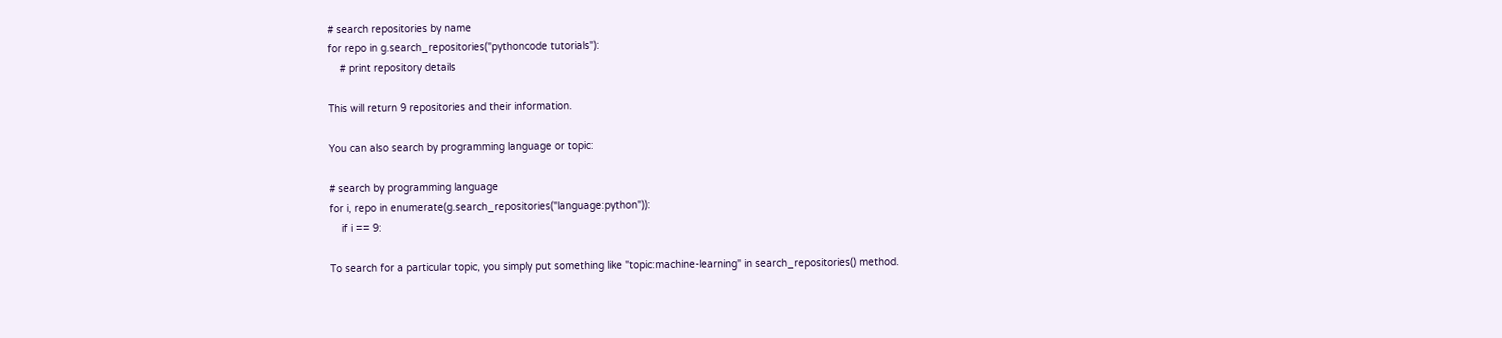# search repositories by name
for repo in g.search_repositories("pythoncode tutorials"):
    # print repository details

This will return 9 repositories and their information.

You can also search by programming language or topic:

# search by programming language
for i, repo in enumerate(g.search_repositories("language:python")):
    if i == 9:

To search for a particular topic, you simply put something like "topic:machine-learning" in search_repositories() method.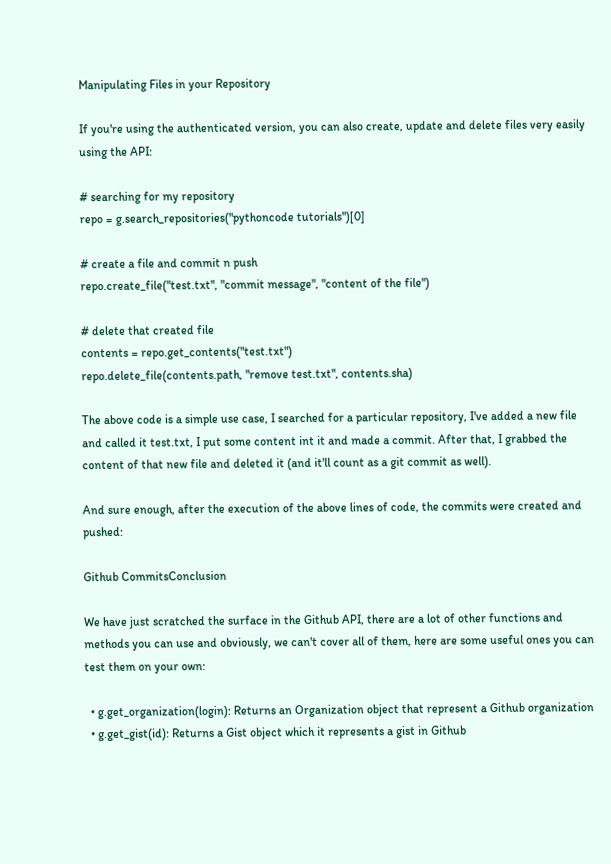Manipulating Files in your Repository

If you're using the authenticated version, you can also create, update and delete files very easily using the API:

# searching for my repository
repo = g.search_repositories("pythoncode tutorials")[0]

# create a file and commit n push
repo.create_file("test.txt", "commit message", "content of the file")

# delete that created file
contents = repo.get_contents("test.txt")
repo.delete_file(contents.path, "remove test.txt", contents.sha)

The above code is a simple use case, I searched for a particular repository, I've added a new file and called it test.txt, I put some content int it and made a commit. After that, I grabbed the content of that new file and deleted it (and it'll count as a git commit as well).

And sure enough, after the execution of the above lines of code, the commits were created and pushed:

Github CommitsConclusion

We have just scratched the surface in the Github API, there are a lot of other functions and methods you can use and obviously, we can't cover all of them, here are some useful ones you can test them on your own:

  • g.get_organization(login): Returns an Organization object that represent a Github organization
  • g.get_gist(id): Returns a Gist object which it represents a gist in Github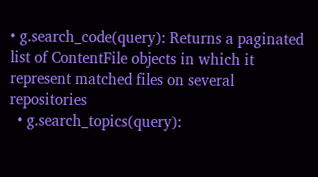• g.search_code(query): Returns a paginated list of ContentFile objects in which it represent matched files on several repositories
  • g.search_topics(query):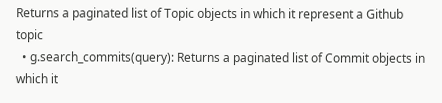Returns a paginated list of Topic objects in which it represent a Github topic
  • g.search_commits(query): Returns a paginated list of Commit objects in which it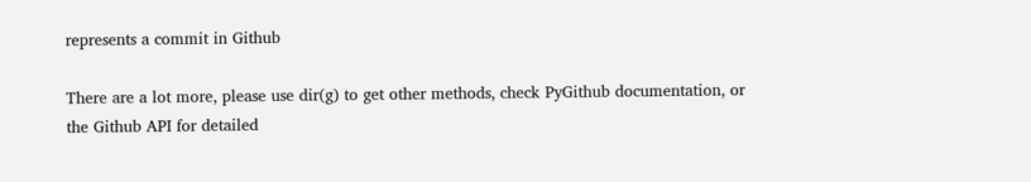represents a commit in Github

There are a lot more, please use dir(g) to get other methods, check PyGithub documentation, or the Github API for detailed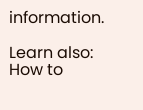information.

Learn also: How to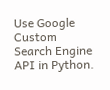Use Google Custom Search Engine API in Python.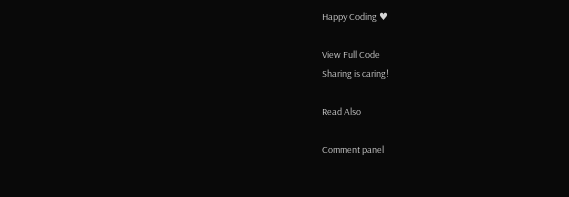Happy Coding ♥

View Full Code
Sharing is caring!

Read Also

Comment panel